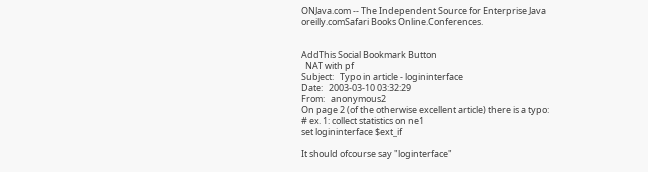ONJava.com -- The Independent Source for Enterprise Java
oreilly.comSafari Books Online.Conferences.


AddThis Social Bookmark Button
  NAT with pf
Subject:   Typo in article - logininterface
Date:   2003-03-10 03:32:29
From:   anonymous2
On page 2 (of the otherwise excellent article) there is a typo:
# ex. 1: collect statistics on ne1
set logininterface $ext_if

It should ofcourse say "loginterface"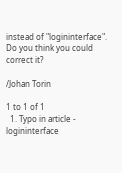instead of "logininterface". Do you think you could correct it?

/Johan Torin

1 to 1 of 1
  1. Typo in article - logininterface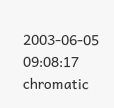2003-06-05 09:08:17  chromatic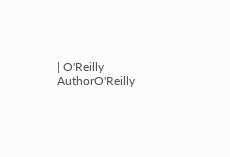| O'Reilly AuthorO'Reilly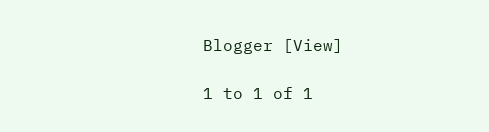Blogger [View]

1 to 1 of 1